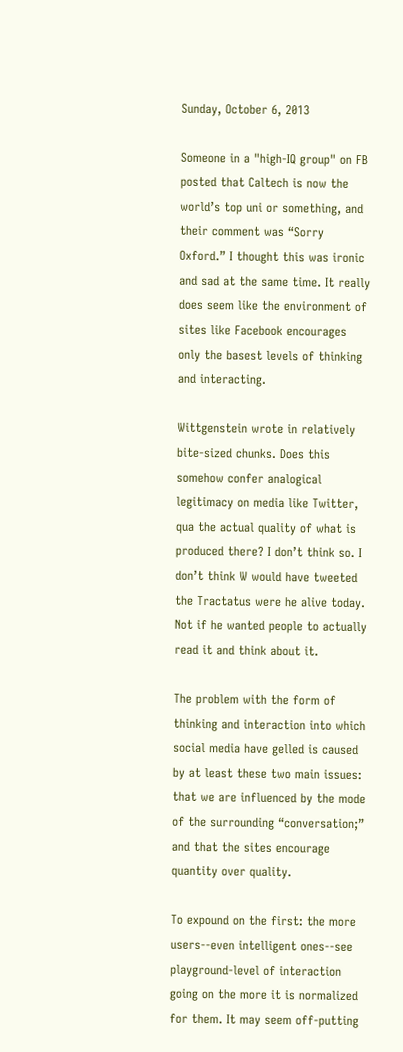Sunday, October 6, 2013

Someone in a "high-IQ group" on FB posted that Caltech is now the world’s top uni or something, and their comment was “Sorry Oxford.” I thought this was ironic and sad at the same time. It really does seem like the environment of sites like Facebook encourages only the basest levels of thinking and interacting.

Wittgenstein wrote in relatively bite-sized chunks. Does this somehow confer analogical legitimacy on media like Twitter, qua the actual quality of what is produced there? I don’t think so. I don’t think W would have tweeted the Tractatus were he alive today. Not if he wanted people to actually read it and think about it.

The problem with the form of thinking and interaction into which social media have gelled is caused by at least these two main issues: that we are influenced by the mode of the surrounding “conversation;” and that the sites encourage quantity over quality.

To expound on the first: the more users--even intelligent ones--see playground-level of interaction going on the more it is normalized for them. It may seem off-putting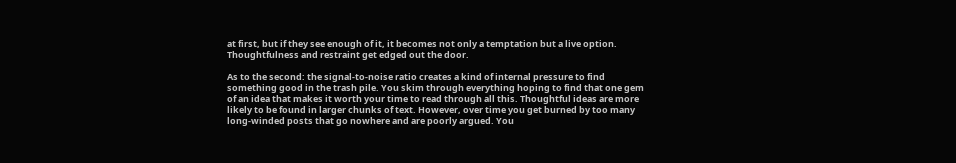at first, but if they see enough of it, it becomes not only a temptation but a live option. Thoughtfulness and restraint get edged out the door.

As to the second: the signal-to-noise ratio creates a kind of internal pressure to find something good in the trash pile. You skim through everything hoping to find that one gem of an idea that makes it worth your time to read through all this. Thoughtful ideas are more likely to be found in larger chunks of text. However, over time you get burned by too many long-winded posts that go nowhere and are poorly argued. You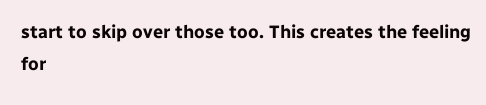start to skip over those too. This creates the feeling for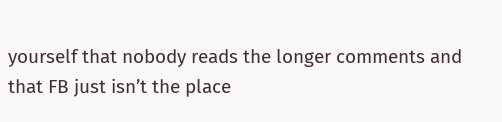yourself that nobody reads the longer comments and that FB just isn’t the place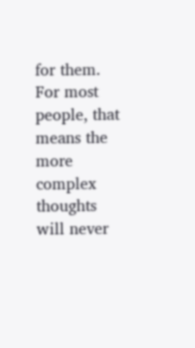for them. For most people, that means the more complex thoughts will never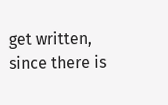get written, since there is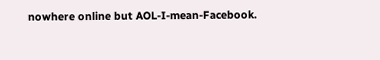nowhere online but AOL-I-mean-Facebook.